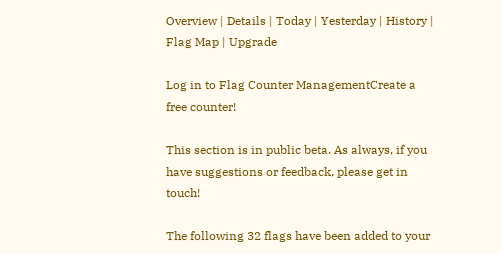Overview | Details | Today | Yesterday | History | Flag Map | Upgrade

Log in to Flag Counter ManagementCreate a free counter!

This section is in public beta. As always, if you have suggestions or feedback, please get in touch!

The following 32 flags have been added to your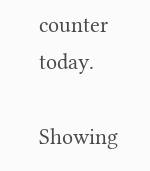counter today.

Showing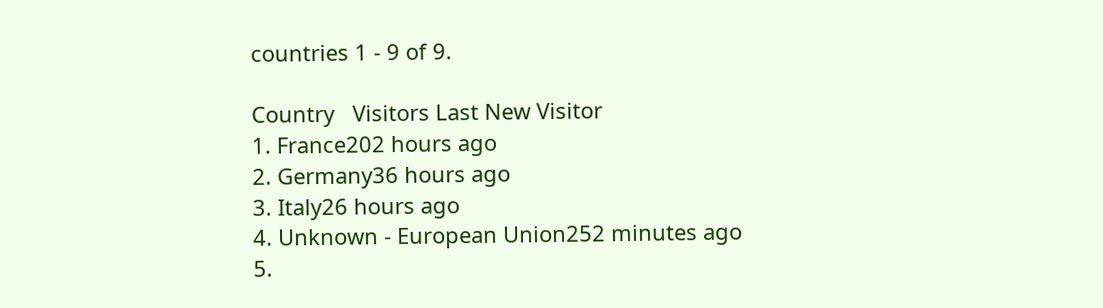countries 1 - 9 of 9.

Country   Visitors Last New Visitor
1. France202 hours ago
2. Germany36 hours ago
3. Italy26 hours ago
4. Unknown - European Union252 minutes ago
5.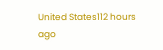United States112 hours ago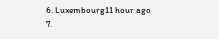6. Luxembourg11 hour ago
7.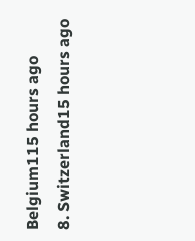Belgium115 hours ago
8. Switzerland15 hours ago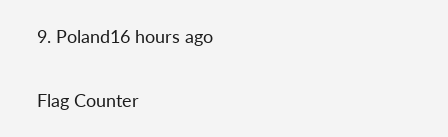9. Poland16 hours ago


Flag Counter